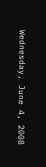Wednesday, June 4, 2008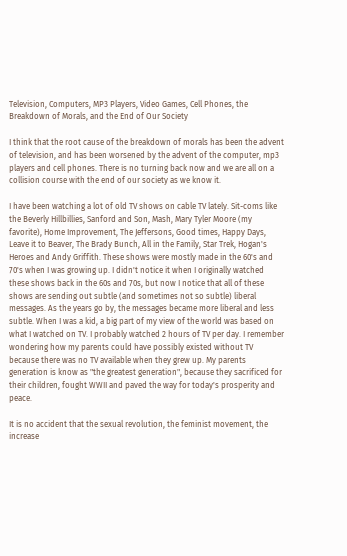Television, Computers, MP3 Players, Video Games, Cell Phones, the Breakdown of Morals, and the End of Our Society

I think that the root cause of the breakdown of morals has been the advent of television, and has been worsened by the advent of the computer, mp3 players and cell phones. There is no turning back now and we are all on a collision course with the end of our society as we know it.

I have been watching a lot of old TV shows on cable TV lately. Sit-coms like the Beverly Hillbillies, Sanford and Son, Mash, Mary Tyler Moore (my favorite), Home Improvement, The Jeffersons, Good times, Happy Days, Leave it to Beaver, The Brady Bunch, All in the Family, Star Trek, Hogan's Heroes and Andy Griffith. These shows were mostly made in the 60's and 70's when I was growing up. I didn't notice it when I originally watched these shows back in the 60s and 70s, but now I notice that all of these shows are sending out subtle (and sometimes not so subtle) liberal messages. As the years go by, the messages became more liberal and less subtle. When I was a kid, a big part of my view of the world was based on what I watched on TV. I probably watched 2 hours of TV per day. I remember wondering how my parents could have possibly existed without TV because there was no TV available when they grew up. My parents generation is know as "the greatest generation", because they sacrificed for their children, fought WWII and paved the way for today's prosperity and peace.

It is no accident that the sexual revolution, the feminist movement, the increase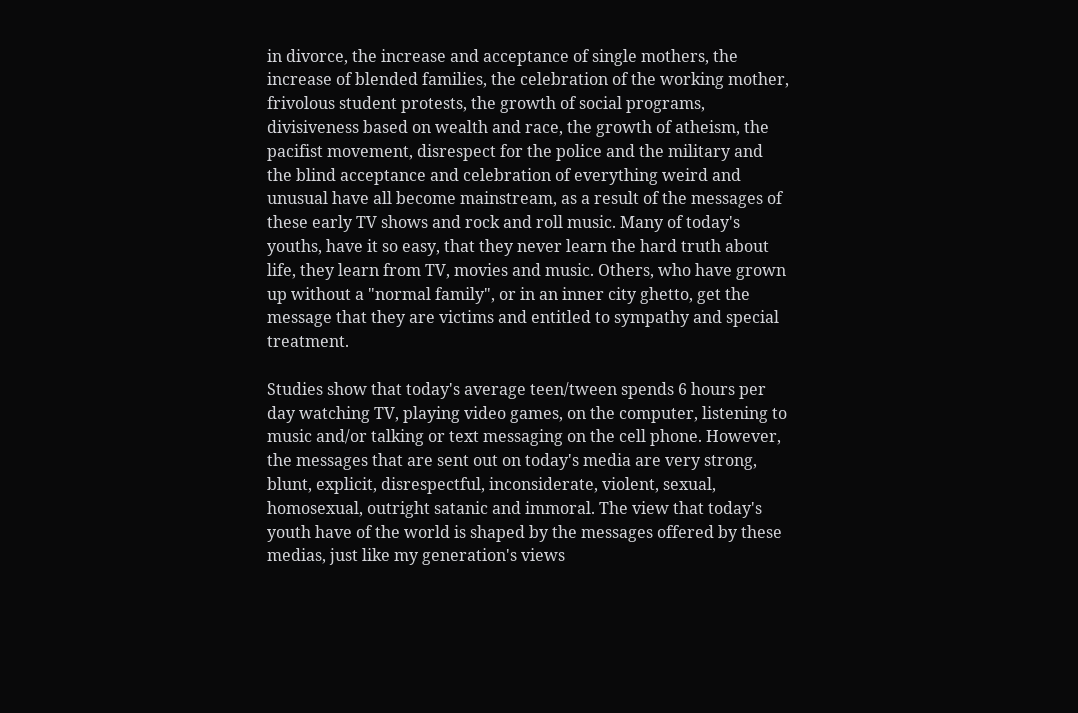in divorce, the increase and acceptance of single mothers, the increase of blended families, the celebration of the working mother, frivolous student protests, the growth of social programs, divisiveness based on wealth and race, the growth of atheism, the pacifist movement, disrespect for the police and the military and the blind acceptance and celebration of everything weird and unusual have all become mainstream, as a result of the messages of these early TV shows and rock and roll music. Many of today's youths, have it so easy, that they never learn the hard truth about life, they learn from TV, movies and music. Others, who have grown up without a "normal family", or in an inner city ghetto, get the message that they are victims and entitled to sympathy and special treatment.

Studies show that today's average teen/tween spends 6 hours per day watching TV, playing video games, on the computer, listening to music and/or talking or text messaging on the cell phone. However, the messages that are sent out on today's media are very strong, blunt, explicit, disrespectful, inconsiderate, violent, sexual, homosexual, outright satanic and immoral. The view that today's youth have of the world is shaped by the messages offered by these medias, just like my generation's views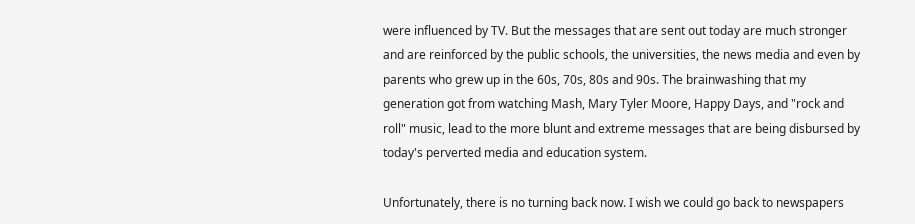were influenced by TV. But the messages that are sent out today are much stronger and are reinforced by the public schools, the universities, the news media and even by parents who grew up in the 60s, 70s, 80s and 90s. The brainwashing that my generation got from watching Mash, Mary Tyler Moore, Happy Days, and "rock and roll" music, lead to the more blunt and extreme messages that are being disbursed by today's perverted media and education system.

Unfortunately, there is no turning back now. I wish we could go back to newspapers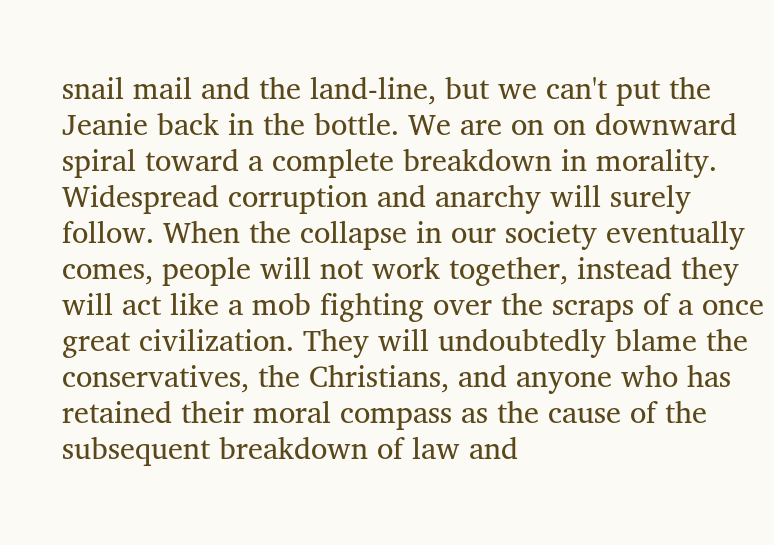snail mail and the land-line, but we can't put the Jeanie back in the bottle. We are on on downward spiral toward a complete breakdown in morality. Widespread corruption and anarchy will surely follow. When the collapse in our society eventually comes, people will not work together, instead they will act like a mob fighting over the scraps of a once great civilization. They will undoubtedly blame the conservatives, the Christians, and anyone who has retained their moral compass as the cause of the subsequent breakdown of law and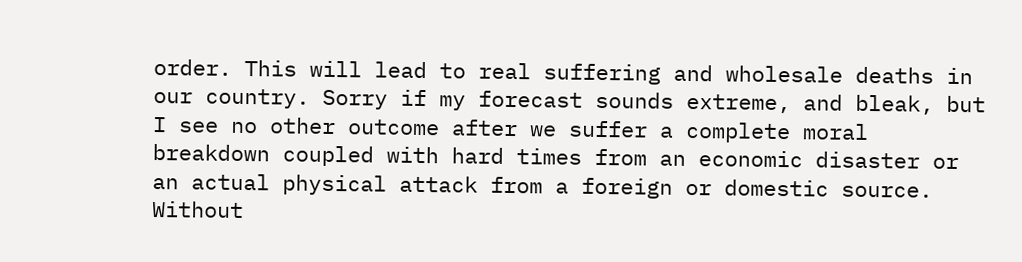order. This will lead to real suffering and wholesale deaths in our country. Sorry if my forecast sounds extreme, and bleak, but I see no other outcome after we suffer a complete moral breakdown coupled with hard times from an economic disaster or an actual physical attack from a foreign or domestic source. Without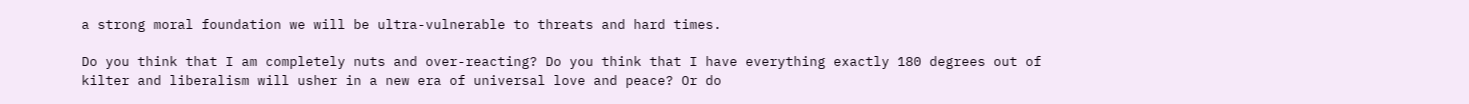a strong moral foundation we will be ultra-vulnerable to threats and hard times.

Do you think that I am completely nuts and over-reacting? Do you think that I have everything exactly 180 degrees out of kilter and liberalism will usher in a new era of universal love and peace? Or do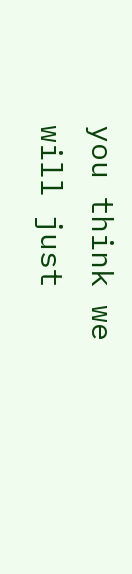you think we will just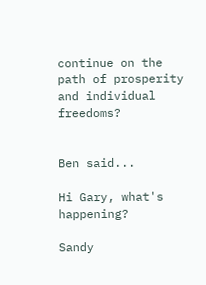continue on the path of prosperity and individual freedoms?


Ben said...

Hi Gary, what's happening?

Sandy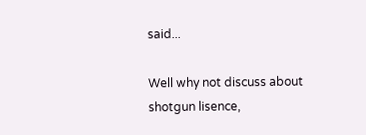said...

Well why not discuss about shotgun lisence,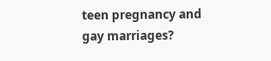teen pregnancy and gay marriages?